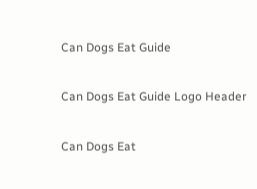Can Dogs Eat Guide

Can Dogs Eat Guide Logo Header

Can Dogs Eat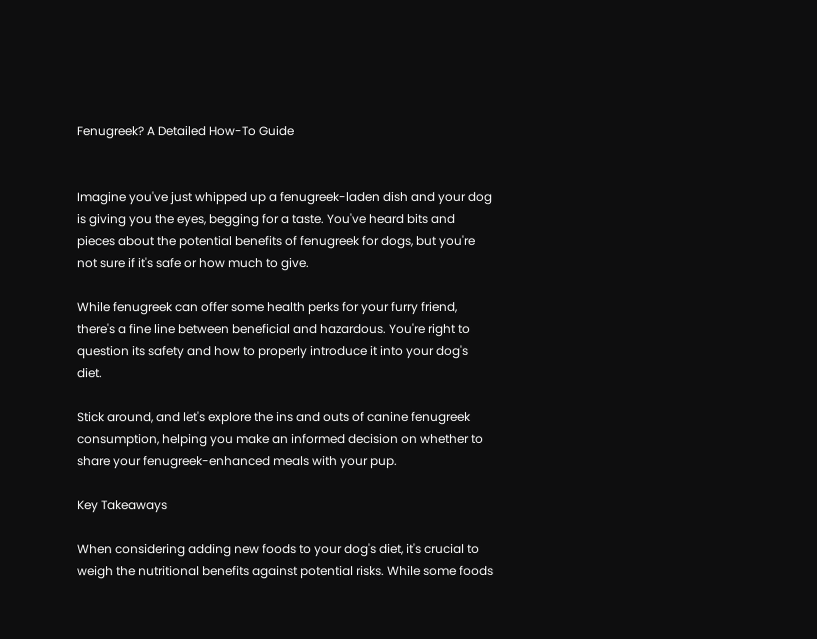Fenugreek? A Detailed How-To Guide


Imagine you've just whipped up a fenugreek-laden dish and your dog is giving you the eyes, begging for a taste. You've heard bits and pieces about the potential benefits of fenugreek for dogs, but you're not sure if it's safe or how much to give.

While fenugreek can offer some health perks for your furry friend, there's a fine line between beneficial and hazardous. You're right to question its safety and how to properly introduce it into your dog's diet.

Stick around, and let's explore the ins and outs of canine fenugreek consumption, helping you make an informed decision on whether to share your fenugreek-enhanced meals with your pup.

Key Takeaways

When considering adding new foods to your dog's diet, it's crucial to weigh the nutritional benefits against potential risks. While some foods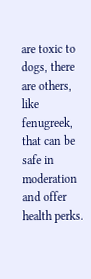are toxic to dogs, there are others, like fenugreek, that can be safe in moderation and offer health perks.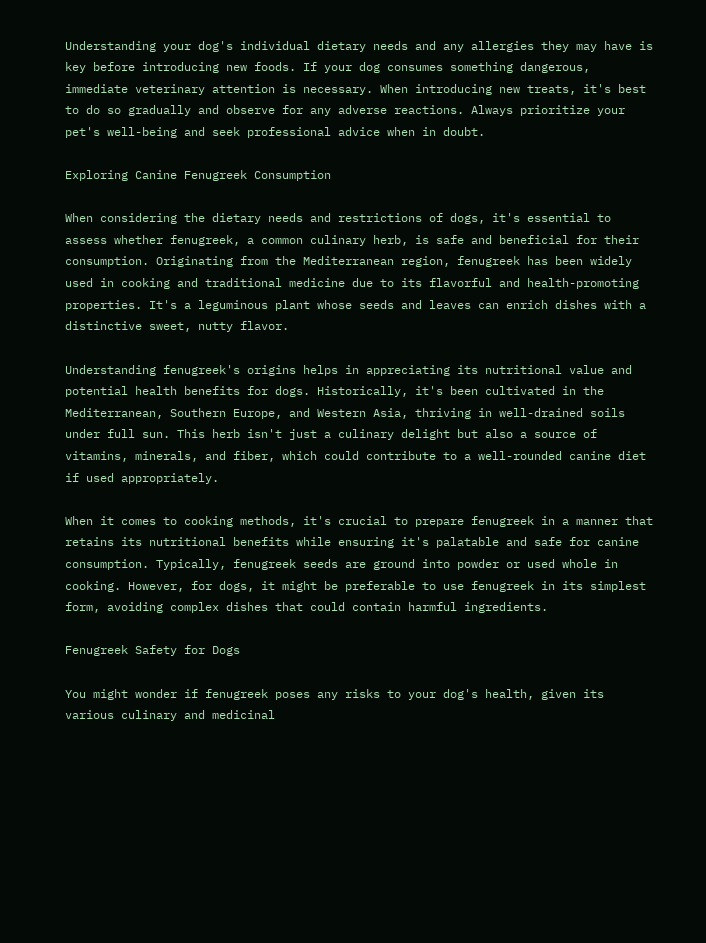Understanding your dog's individual dietary needs and any allergies they may have is key before introducing new foods. If your dog consumes something dangerous, immediate veterinary attention is necessary. When introducing new treats, it's best to do so gradually and observe for any adverse reactions. Always prioritize your pet's well-being and seek professional advice when in doubt.

Exploring Canine Fenugreek Consumption

When considering the dietary needs and restrictions of dogs, it's essential to assess whether fenugreek, a common culinary herb, is safe and beneficial for their consumption. Originating from the Mediterranean region, fenugreek has been widely used in cooking and traditional medicine due to its flavorful and health-promoting properties. It's a leguminous plant whose seeds and leaves can enrich dishes with a distinctive sweet, nutty flavor.

Understanding fenugreek's origins helps in appreciating its nutritional value and potential health benefits for dogs. Historically, it's been cultivated in the Mediterranean, Southern Europe, and Western Asia, thriving in well-drained soils under full sun. This herb isn't just a culinary delight but also a source of vitamins, minerals, and fiber, which could contribute to a well-rounded canine diet if used appropriately.

When it comes to cooking methods, it's crucial to prepare fenugreek in a manner that retains its nutritional benefits while ensuring it's palatable and safe for canine consumption. Typically, fenugreek seeds are ground into powder or used whole in cooking. However, for dogs, it might be preferable to use fenugreek in its simplest form, avoiding complex dishes that could contain harmful ingredients.

Fenugreek Safety for Dogs

You might wonder if fenugreek poses any risks to your dog's health, given its various culinary and medicinal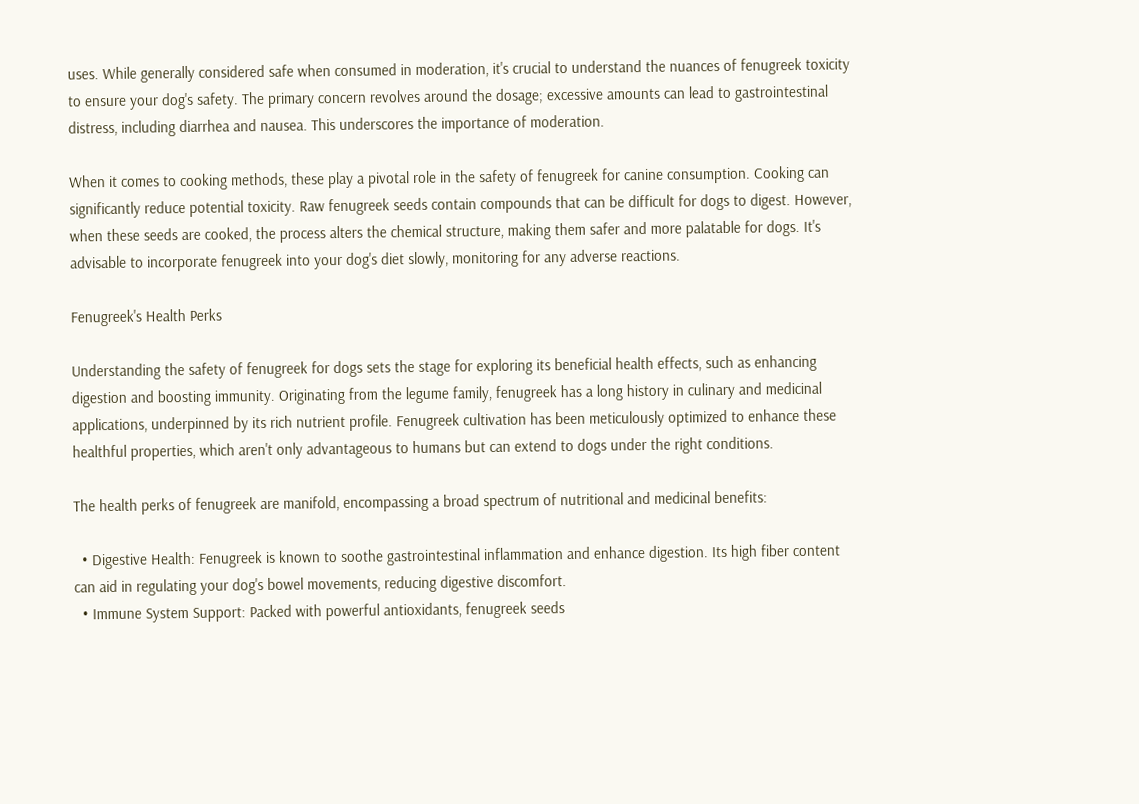uses. While generally considered safe when consumed in moderation, it's crucial to understand the nuances of fenugreek toxicity to ensure your dog's safety. The primary concern revolves around the dosage; excessive amounts can lead to gastrointestinal distress, including diarrhea and nausea. This underscores the importance of moderation.

When it comes to cooking methods, these play a pivotal role in the safety of fenugreek for canine consumption. Cooking can significantly reduce potential toxicity. Raw fenugreek seeds contain compounds that can be difficult for dogs to digest. However, when these seeds are cooked, the process alters the chemical structure, making them safer and more palatable for dogs. It's advisable to incorporate fenugreek into your dog's diet slowly, monitoring for any adverse reactions.

Fenugreek's Health Perks

Understanding the safety of fenugreek for dogs sets the stage for exploring its beneficial health effects, such as enhancing digestion and boosting immunity. Originating from the legume family, fenugreek has a long history in culinary and medicinal applications, underpinned by its rich nutrient profile. Fenugreek cultivation has been meticulously optimized to enhance these healthful properties, which aren't only advantageous to humans but can extend to dogs under the right conditions.

The health perks of fenugreek are manifold, encompassing a broad spectrum of nutritional and medicinal benefits:

  • Digestive Health: Fenugreek is known to soothe gastrointestinal inflammation and enhance digestion. Its high fiber content can aid in regulating your dog's bowel movements, reducing digestive discomfort.
  • Immune System Support: Packed with powerful antioxidants, fenugreek seeds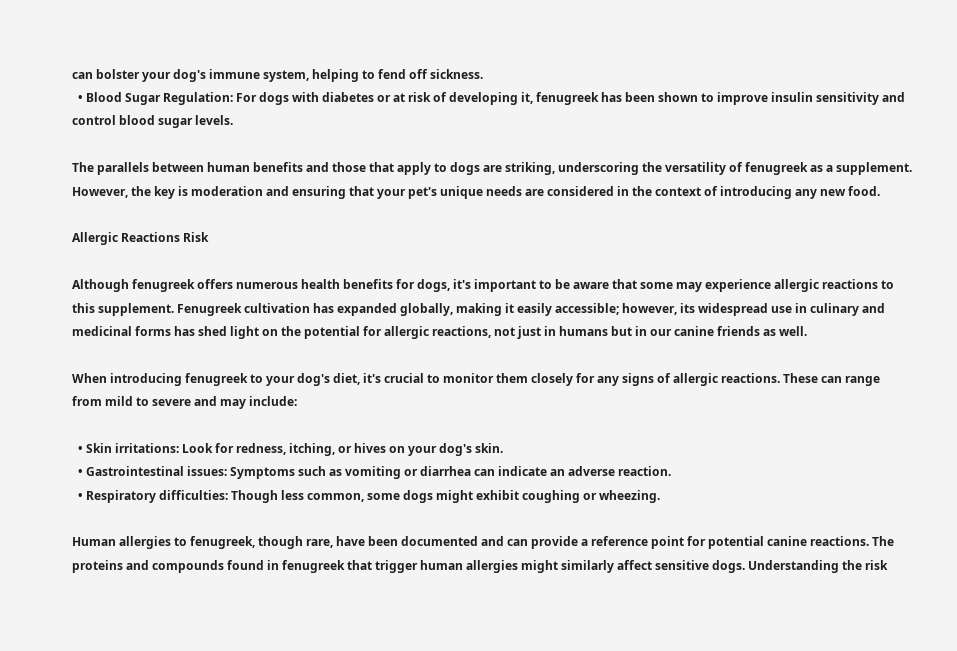can bolster your dog's immune system, helping to fend off sickness.
  • Blood Sugar Regulation: For dogs with diabetes or at risk of developing it, fenugreek has been shown to improve insulin sensitivity and control blood sugar levels.

The parallels between human benefits and those that apply to dogs are striking, underscoring the versatility of fenugreek as a supplement. However, the key is moderation and ensuring that your pet's unique needs are considered in the context of introducing any new food.

Allergic Reactions Risk

Although fenugreek offers numerous health benefits for dogs, it's important to be aware that some may experience allergic reactions to this supplement. Fenugreek cultivation has expanded globally, making it easily accessible; however, its widespread use in culinary and medicinal forms has shed light on the potential for allergic reactions, not just in humans but in our canine friends as well.

When introducing fenugreek to your dog's diet, it's crucial to monitor them closely for any signs of allergic reactions. These can range from mild to severe and may include:

  • Skin irritations: Look for redness, itching, or hives on your dog's skin.
  • Gastrointestinal issues: Symptoms such as vomiting or diarrhea can indicate an adverse reaction.
  • Respiratory difficulties: Though less common, some dogs might exhibit coughing or wheezing.

Human allergies to fenugreek, though rare, have been documented and can provide a reference point for potential canine reactions. The proteins and compounds found in fenugreek that trigger human allergies might similarly affect sensitive dogs. Understanding the risk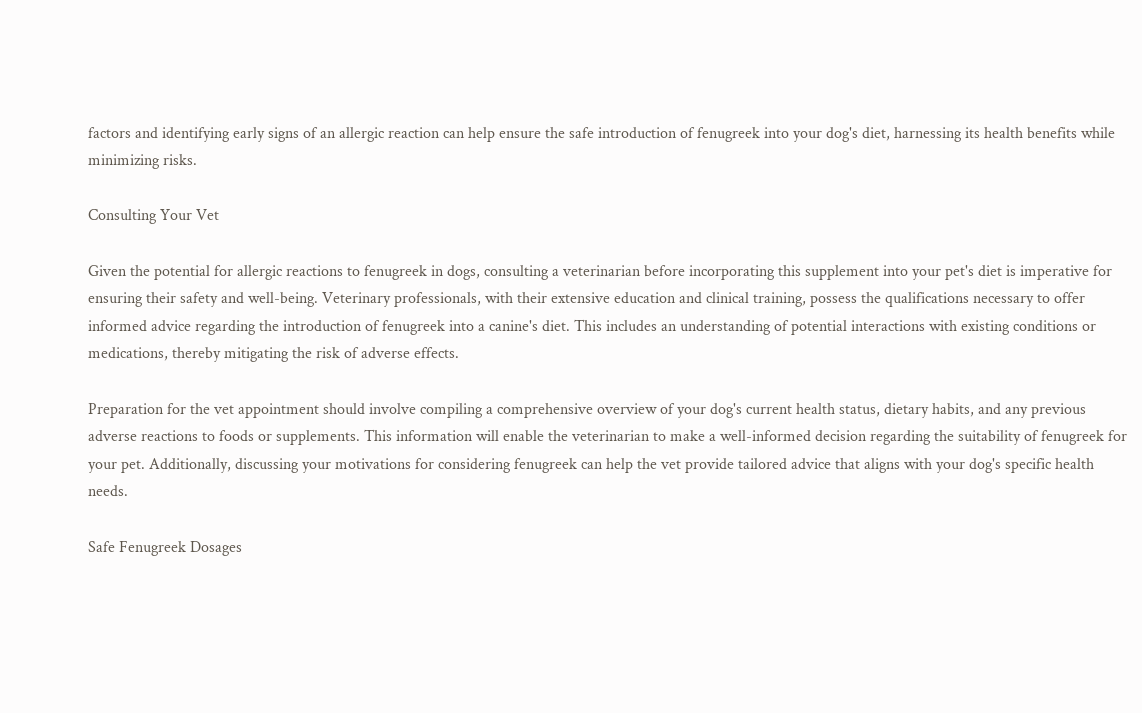factors and identifying early signs of an allergic reaction can help ensure the safe introduction of fenugreek into your dog's diet, harnessing its health benefits while minimizing risks.

Consulting Your Vet

Given the potential for allergic reactions to fenugreek in dogs, consulting a veterinarian before incorporating this supplement into your pet's diet is imperative for ensuring their safety and well-being. Veterinary professionals, with their extensive education and clinical training, possess the qualifications necessary to offer informed advice regarding the introduction of fenugreek into a canine's diet. This includes an understanding of potential interactions with existing conditions or medications, thereby mitigating the risk of adverse effects.

Preparation for the vet appointment should involve compiling a comprehensive overview of your dog's current health status, dietary habits, and any previous adverse reactions to foods or supplements. This information will enable the veterinarian to make a well-informed decision regarding the suitability of fenugreek for your pet. Additionally, discussing your motivations for considering fenugreek can help the vet provide tailored advice that aligns with your dog's specific health needs.

Safe Fenugreek Dosages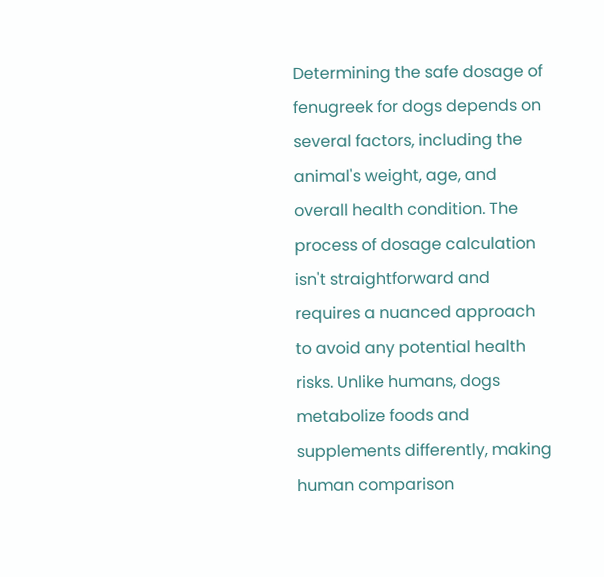Determining the safe dosage of fenugreek for dogs depends on several factors, including the animal's weight, age, and overall health condition. The process of dosage calculation isn't straightforward and requires a nuanced approach to avoid any potential health risks. Unlike humans, dogs metabolize foods and supplements differently, making human comparison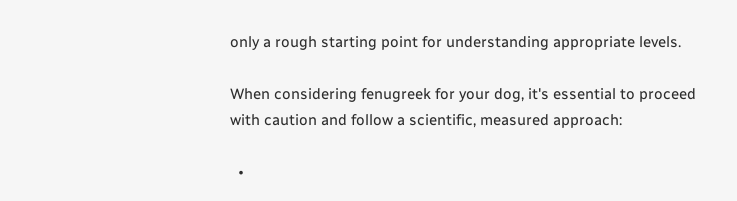only a rough starting point for understanding appropriate levels.

When considering fenugreek for your dog, it's essential to proceed with caution and follow a scientific, measured approach:

  •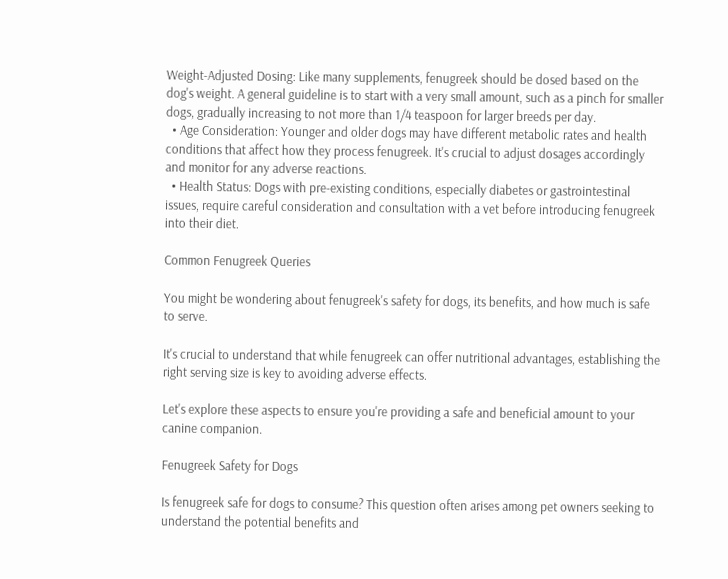Weight-Adjusted Dosing: Like many supplements, fenugreek should be dosed based on the dog's weight. A general guideline is to start with a very small amount, such as a pinch for smaller dogs, gradually increasing to not more than 1/4 teaspoon for larger breeds per day.
  • Age Consideration: Younger and older dogs may have different metabolic rates and health conditions that affect how they process fenugreek. It's crucial to adjust dosages accordingly and monitor for any adverse reactions.
  • Health Status: Dogs with pre-existing conditions, especially diabetes or gastrointestinal issues, require careful consideration and consultation with a vet before introducing fenugreek into their diet.

Common Fenugreek Queries

You might be wondering about fenugreek's safety for dogs, its benefits, and how much is safe to serve.

It's crucial to understand that while fenugreek can offer nutritional advantages, establishing the right serving size is key to avoiding adverse effects.

Let's explore these aspects to ensure you're providing a safe and beneficial amount to your canine companion.

Fenugreek Safety for Dogs

Is fenugreek safe for dogs to consume? This question often arises among pet owners seeking to understand the potential benefits and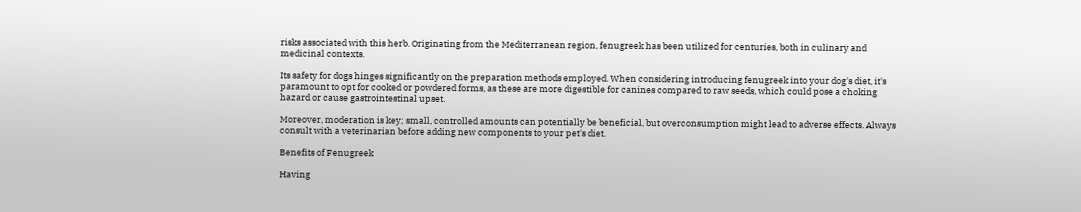risks associated with this herb. Originating from the Mediterranean region, fenugreek has been utilized for centuries, both in culinary and medicinal contexts.

Its safety for dogs hinges significantly on the preparation methods employed. When considering introducing fenugreek into your dog's diet, it's paramount to opt for cooked or powdered forms, as these are more digestible for canines compared to raw seeds, which could pose a choking hazard or cause gastrointestinal upset.

Moreover, moderation is key; small, controlled amounts can potentially be beneficial, but overconsumption might lead to adverse effects. Always consult with a veterinarian before adding new components to your pet's diet.

Benefits of Fenugreek

Having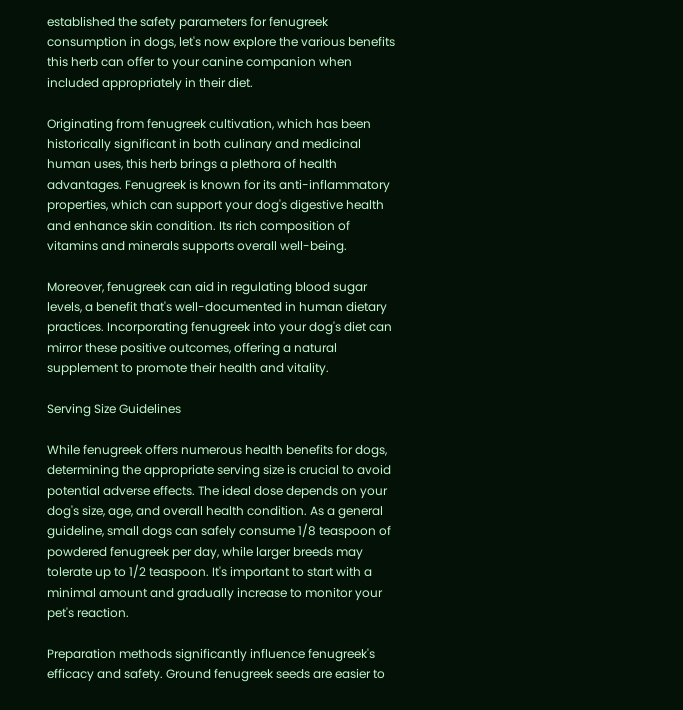established the safety parameters for fenugreek consumption in dogs, let's now explore the various benefits this herb can offer to your canine companion when included appropriately in their diet.

Originating from fenugreek cultivation, which has been historically significant in both culinary and medicinal human uses, this herb brings a plethora of health advantages. Fenugreek is known for its anti-inflammatory properties, which can support your dog's digestive health and enhance skin condition. Its rich composition of vitamins and minerals supports overall well-being.

Moreover, fenugreek can aid in regulating blood sugar levels, a benefit that's well-documented in human dietary practices. Incorporating fenugreek into your dog's diet can mirror these positive outcomes, offering a natural supplement to promote their health and vitality.

Serving Size Guidelines

While fenugreek offers numerous health benefits for dogs, determining the appropriate serving size is crucial to avoid potential adverse effects. The ideal dose depends on your dog's size, age, and overall health condition. As a general guideline, small dogs can safely consume 1/8 teaspoon of powdered fenugreek per day, while larger breeds may tolerate up to 1/2 teaspoon. It's important to start with a minimal amount and gradually increase to monitor your pet's reaction.

Preparation methods significantly influence fenugreek's efficacy and safety. Ground fenugreek seeds are easier to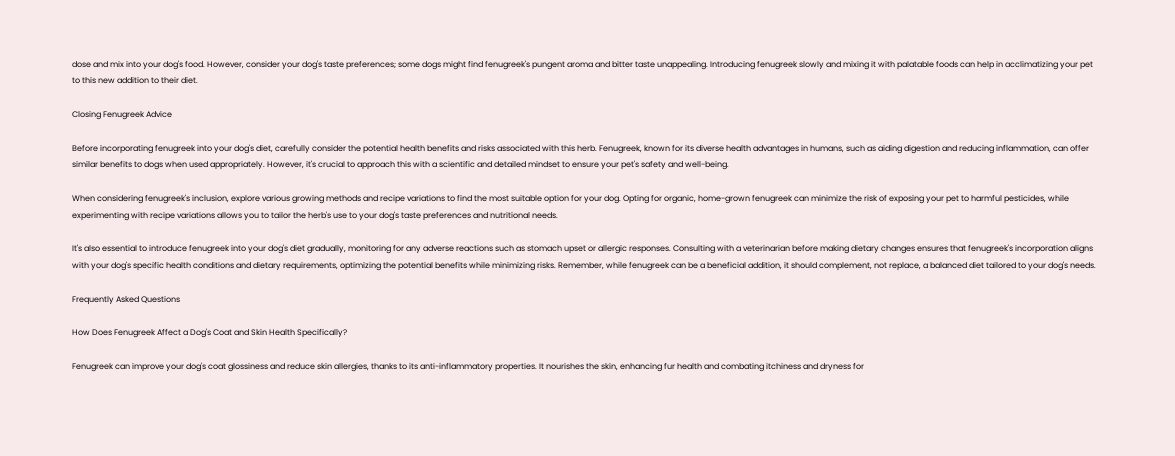dose and mix into your dog's food. However, consider your dog's taste preferences; some dogs might find fenugreek's pungent aroma and bitter taste unappealing. Introducing fenugreek slowly and mixing it with palatable foods can help in acclimatizing your pet to this new addition to their diet.

Closing Fenugreek Advice

Before incorporating fenugreek into your dog's diet, carefully consider the potential health benefits and risks associated with this herb. Fenugreek, known for its diverse health advantages in humans, such as aiding digestion and reducing inflammation, can offer similar benefits to dogs when used appropriately. However, it's crucial to approach this with a scientific and detailed mindset to ensure your pet's safety and well-being.

When considering fenugreek's inclusion, explore various growing methods and recipe variations to find the most suitable option for your dog. Opting for organic, home-grown fenugreek can minimize the risk of exposing your pet to harmful pesticides, while experimenting with recipe variations allows you to tailor the herb's use to your dog's taste preferences and nutritional needs.

It's also essential to introduce fenugreek into your dog's diet gradually, monitoring for any adverse reactions such as stomach upset or allergic responses. Consulting with a veterinarian before making dietary changes ensures that fenugreek's incorporation aligns with your dog's specific health conditions and dietary requirements, optimizing the potential benefits while minimizing risks. Remember, while fenugreek can be a beneficial addition, it should complement, not replace, a balanced diet tailored to your dog's needs.

Frequently Asked Questions

How Does Fenugreek Affect a Dog's Coat and Skin Health Specifically?

Fenugreek can improve your dog's coat glossiness and reduce skin allergies, thanks to its anti-inflammatory properties. It nourishes the skin, enhancing fur health and combating itchiness and dryness for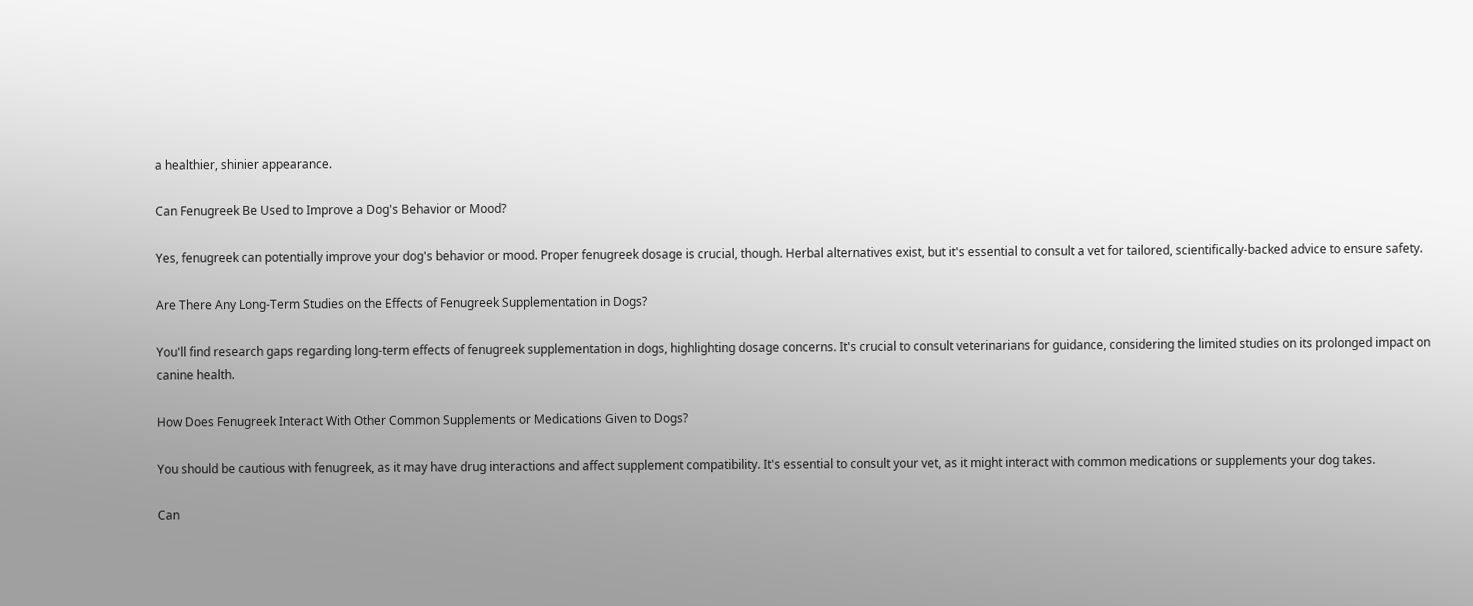a healthier, shinier appearance.

Can Fenugreek Be Used to Improve a Dog's Behavior or Mood?

Yes, fenugreek can potentially improve your dog's behavior or mood. Proper fenugreek dosage is crucial, though. Herbal alternatives exist, but it's essential to consult a vet for tailored, scientifically-backed advice to ensure safety.

Are There Any Long-Term Studies on the Effects of Fenugreek Supplementation in Dogs?

You'll find research gaps regarding long-term effects of fenugreek supplementation in dogs, highlighting dosage concerns. It's crucial to consult veterinarians for guidance, considering the limited studies on its prolonged impact on canine health.

How Does Fenugreek Interact With Other Common Supplements or Medications Given to Dogs?

You should be cautious with fenugreek, as it may have drug interactions and affect supplement compatibility. It's essential to consult your vet, as it might interact with common medications or supplements your dog takes.

Can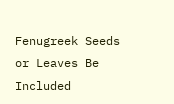Fenugreek Seeds or Leaves Be Included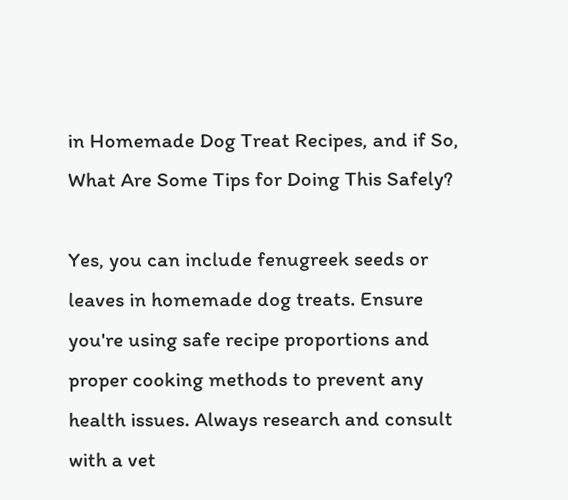in Homemade Dog Treat Recipes, and if So, What Are Some Tips for Doing This Safely?

Yes, you can include fenugreek seeds or leaves in homemade dog treats. Ensure you're using safe recipe proportions and proper cooking methods to prevent any health issues. Always research and consult with a vet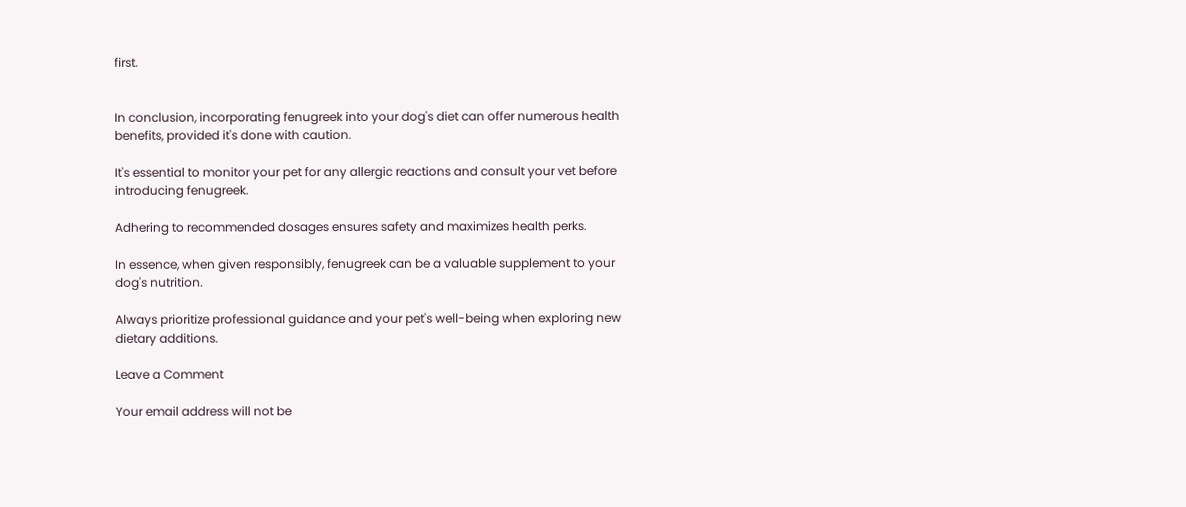first.


In conclusion, incorporating fenugreek into your dog's diet can offer numerous health benefits, provided it's done with caution.

It's essential to monitor your pet for any allergic reactions and consult your vet before introducing fenugreek.

Adhering to recommended dosages ensures safety and maximizes health perks.

In essence, when given responsibly, fenugreek can be a valuable supplement to your dog's nutrition.

Always prioritize professional guidance and your pet's well-being when exploring new dietary additions.

Leave a Comment

Your email address will not be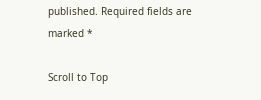published. Required fields are marked *

Scroll to Top